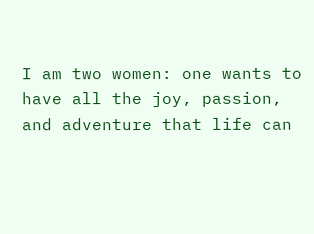I am two women: one wants to have all the joy, passion, and adventure that life can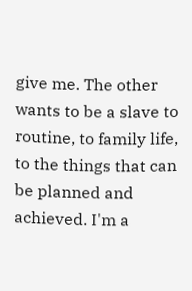give me. The other wants to be a slave to routine, to family life, to the things that can be planned and achieved. I'm a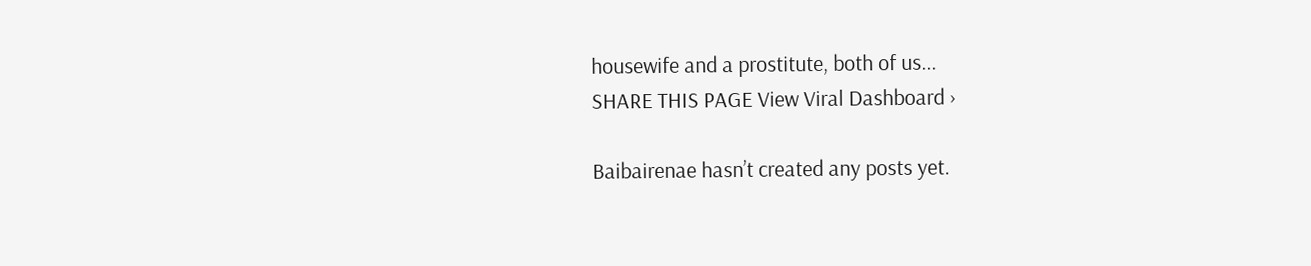housewife and a prostitute, both of us...
SHARE THIS PAGE View Viral Dashboard ›

Baibairenae hasn’t created any posts yet.